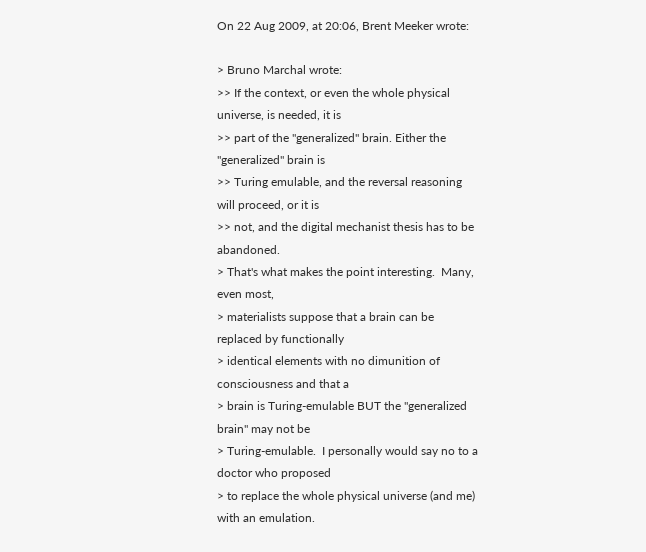On 22 Aug 2009, at 20:06, Brent Meeker wrote:

> Bruno Marchal wrote:
>> If the context, or even the whole physical universe, is needed, it is
>> part of the "generalized" brain. Either the "generalized" brain is
>> Turing emulable, and the reversal reasoning will proceed, or it is
>> not, and the digital mechanist thesis has to be abandoned.
> That's what makes the point interesting.  Many, even most,
> materialists suppose that a brain can be replaced by functionally
> identical elements with no dimunition of consciousness and that a
> brain is Turing-emulable BUT the "generalized brain" may not be
> Turing-emulable.  I personally would say no to a doctor who proposed
> to replace the whole physical universe (and me) with an emulation.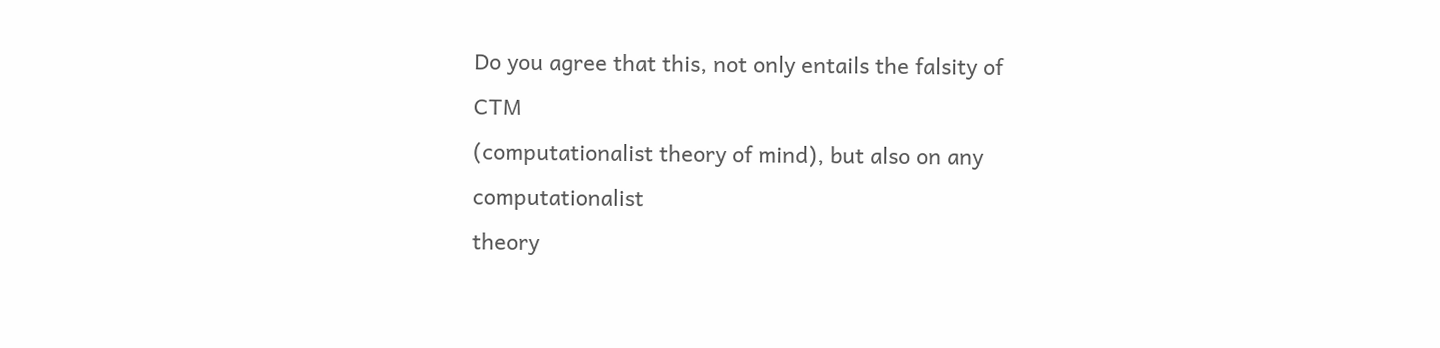Do you agree that this, not only entails the falsity of CTM
(computationalist theory of mind), but also on any computationalist
theory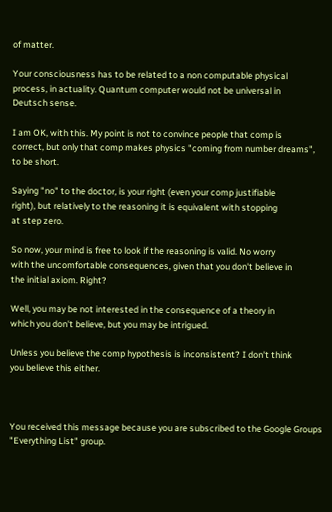of matter.

Your consciousness has to be related to a non computable physical
process, in actuality. Quantum computer would not be universal in
Deutsch sense.

I am OK, with this. My point is not to convince people that comp is
correct, but only that comp makes physics "coming from number dreams",
to be short.

Saying "no" to the doctor, is your right (even your comp justifiable
right), but relatively to the reasoning it is equivalent with stopping
at step zero.

So now, your mind is free to look if the reasoning is valid. No worry
with the uncomfortable consequences, given that you don't believe in
the initial axiom. Right?

Well, you may be not interested in the consequence of a theory in
which you don't believe, but you may be intrigued.

Unless you believe the comp hypothesis is inconsistent? I don't think
you believe this either.



You received this message because you are subscribed to the Google Groups
"Everything List" group.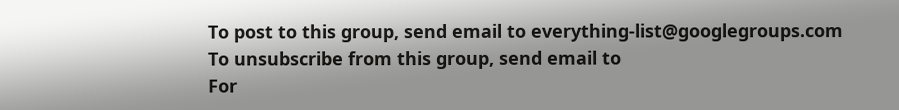To post to this group, send email to everything-list@googlegroups.com
To unsubscribe from this group, send email to
For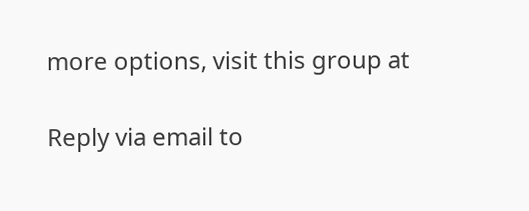more options, visit this group at

Reply via email to